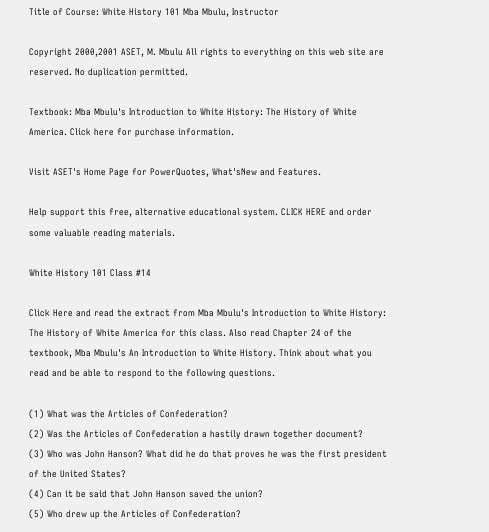Title of Course: White History 101 Mba Mbulu, Instructor

Copyright 2000,2001 ASET, M. Mbulu All rights to everything on this web site are reserved. No duplication permitted.

Textbook: Mba Mbulu's Introduction to White History: The History of White America. Click here for purchase information.

Visit ASET's Home Page for PowerQuotes, What'sNew and Features.

Help support this free, alternative educational system. CLICK HERE and order some valuable reading materials.

White History 101 Class #14

Click Here and read the extract from Mba Mbulu's Introduction to White History: The History of White America for this class. Also read Chapter 24 of the textbook, Mba Mbulu's An Introduction to White History. Think about what you read and be able to respond to the following questions.

(1) What was the Articles of Confederation?
(2) Was the Articles of Confederation a hastily drawn together document?
(3) Who was John Hanson? What did he do that proves he was the first president of the United States?
(4) Can it be said that John Hanson saved the union?
(5) Who drew up the Articles of Confederation?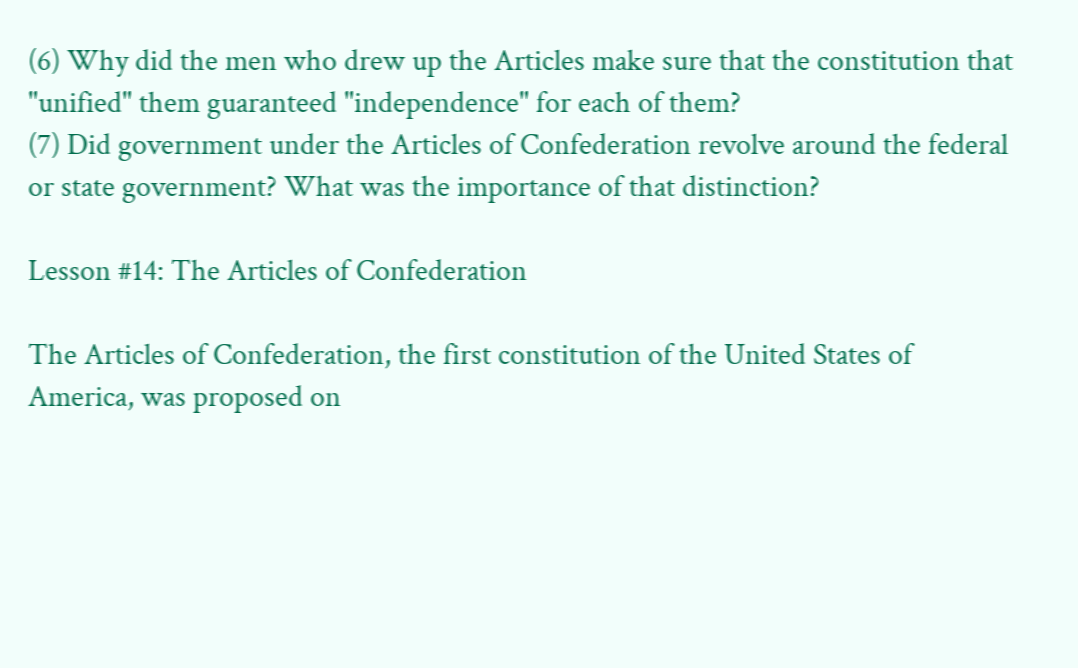(6) Why did the men who drew up the Articles make sure that the constitution that "unified" them guaranteed "independence" for each of them?
(7) Did government under the Articles of Confederation revolve around the federal or state government? What was the importance of that distinction?

Lesson #14: The Articles of Confederation

The Articles of Confederation, the first constitution of the United States of America, was proposed on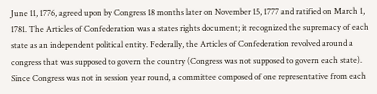June 11, 1776, agreed upon by Congress 18 months later on November 15, 1777 and ratified on March 1, 1781. The Articles of Confederation was a states rights document; it recognized the supremacy of each state as an independent political entity. Federally, the Articles of Confederation revolved around a congress that was supposed to govern the country (Congress was not supposed to govern each state). Since Congress was not in session year round, a committee composed of one representative from each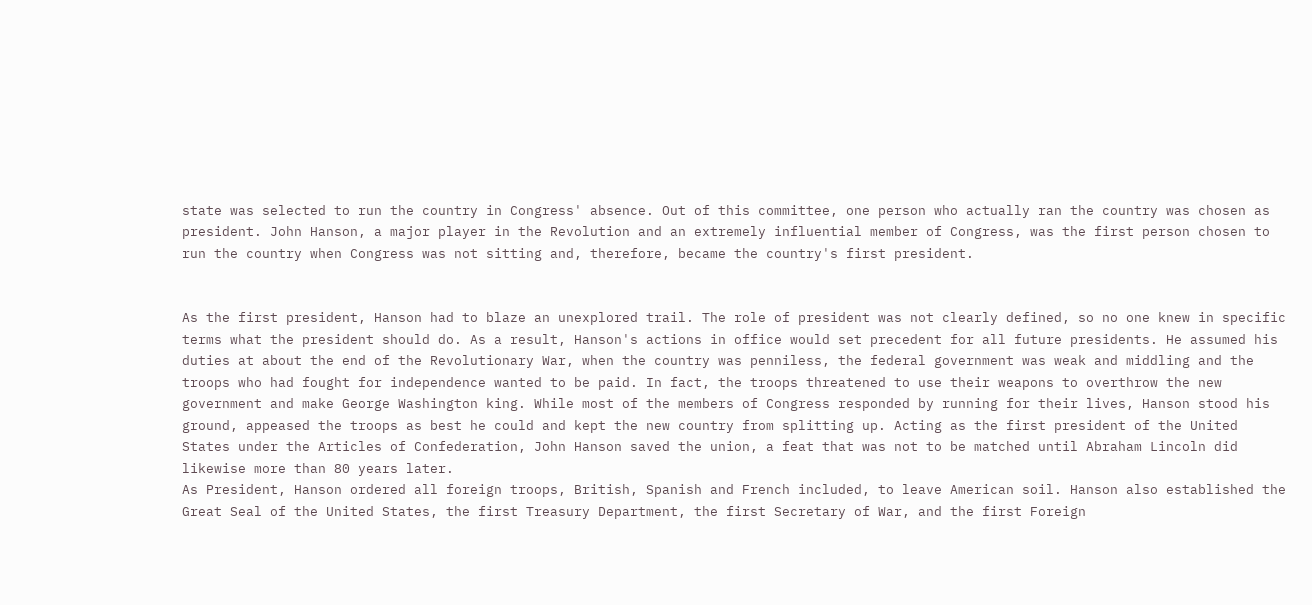state was selected to run the country in Congress' absence. Out of this committee, one person who actually ran the country was chosen as president. John Hanson, a major player in the Revolution and an extremely influential member of Congress, was the first person chosen to run the country when Congress was not sitting and, therefore, became the country's first president.


As the first president, Hanson had to blaze an unexplored trail. The role of president was not clearly defined, so no one knew in specific terms what the president should do. As a result, Hanson's actions in office would set precedent for all future presidents. He assumed his duties at about the end of the Revolutionary War, when the country was penniless, the federal government was weak and middling and the troops who had fought for independence wanted to be paid. In fact, the troops threatened to use their weapons to overthrow the new government and make George Washington king. While most of the members of Congress responded by running for their lives, Hanson stood his ground, appeased the troops as best he could and kept the new country from splitting up. Acting as the first president of the United States under the Articles of Confederation, John Hanson saved the union, a feat that was not to be matched until Abraham Lincoln did likewise more than 80 years later.
As President, Hanson ordered all foreign troops, British, Spanish and French included, to leave American soil. Hanson also established the Great Seal of the United States, the first Treasury Department, the first Secretary of War, and the first Foreign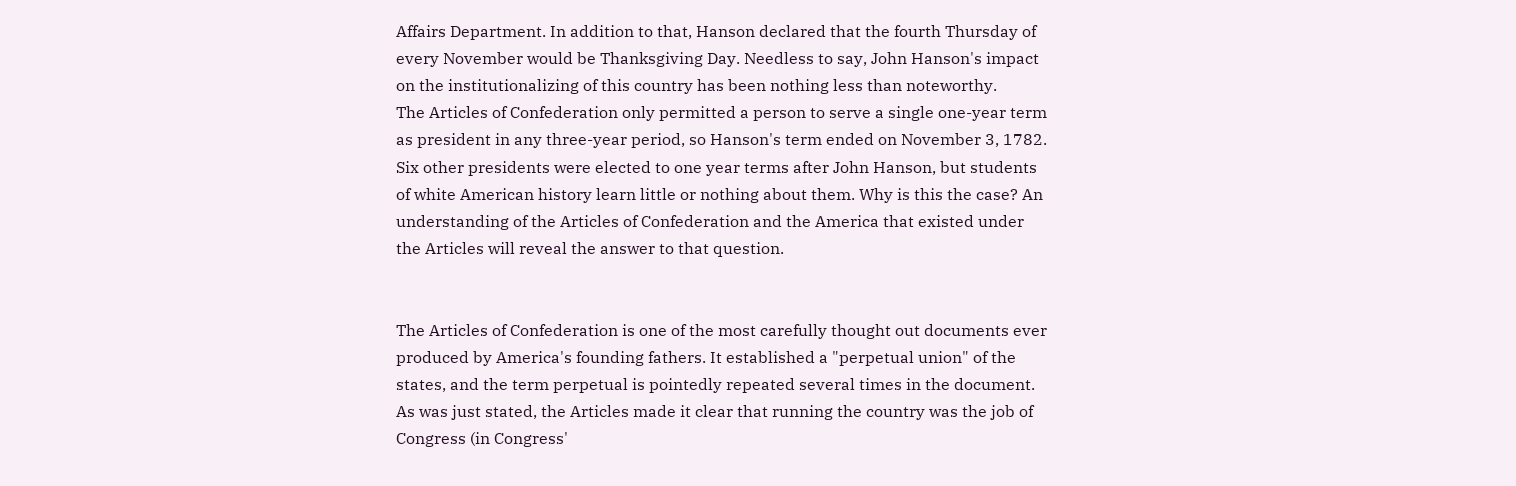Affairs Department. In addition to that, Hanson declared that the fourth Thursday of every November would be Thanksgiving Day. Needless to say, John Hanson's impact on the institutionalizing of this country has been nothing less than noteworthy.
The Articles of Confederation only permitted a person to serve a single one-year term as president in any three-year period, so Hanson's term ended on November 3, 1782. Six other presidents were elected to one year terms after John Hanson, but students of white American history learn little or nothing about them. Why is this the case? An understanding of the Articles of Confederation and the America that existed under the Articles will reveal the answer to that question.


The Articles of Confederation is one of the most carefully thought out documents ever produced by America's founding fathers. It established a "perpetual union" of the states, and the term perpetual is pointedly repeated several times in the document. As was just stated, the Articles made it clear that running the country was the job of Congress (in Congress'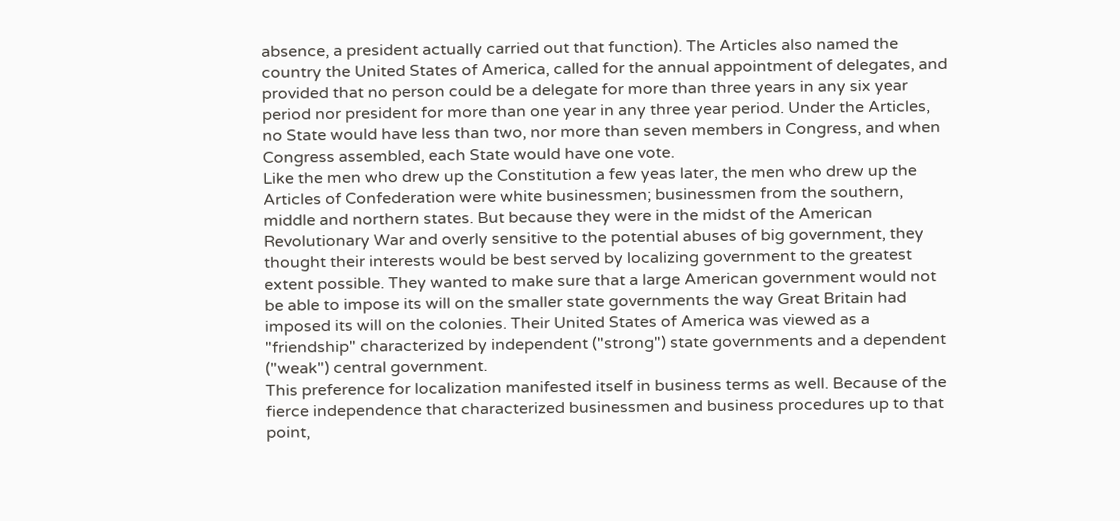absence, a president actually carried out that function). The Articles also named the country the United States of America, called for the annual appointment of delegates, and provided that no person could be a delegate for more than three years in any six year period nor president for more than one year in any three year period. Under the Articles, no State would have less than two, nor more than seven members in Congress, and when Congress assembled, each State would have one vote.
Like the men who drew up the Constitution a few yeas later, the men who drew up the Articles of Confederation were white businessmen; businessmen from the southern, middle and northern states. But because they were in the midst of the American Revolutionary War and overly sensitive to the potential abuses of big government, they thought their interests would be best served by localizing government to the greatest extent possible. They wanted to make sure that a large American government would not be able to impose its will on the smaller state governments the way Great Britain had imposed its will on the colonies. Their United States of America was viewed as a "friendship" characterized by independent ("strong") state governments and a dependent ("weak") central government.
This preference for localization manifested itself in business terms as well. Because of the fierce independence that characterized businessmen and business procedures up to that point,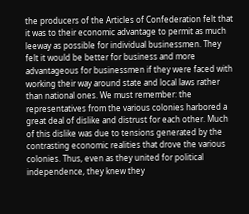the producers of the Articles of Confederation felt that it was to their economic advantage to permit as much leeway as possible for individual businessmen. They felt it would be better for business and more advantageous for businessmen if they were faced with working their way around state and local laws rather than national ones. We must remember: the representatives from the various colonies harbored a great deal of dislike and distrust for each other. Much of this dislike was due to tensions generated by the contrasting economic realities that drove the various colonies. Thus, even as they united for political independence, they knew they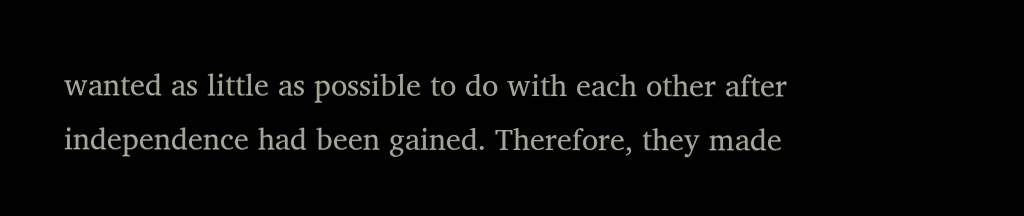wanted as little as possible to do with each other after independence had been gained. Therefore, they made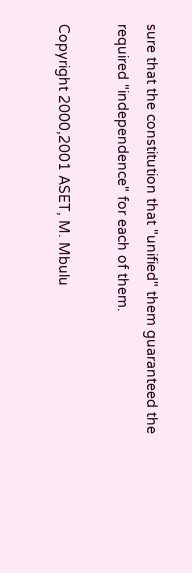sure that the constitution that "unified" them guaranteed the required "independence" for each of them.

Copyright 2000,2001 ASET, M. Mbulu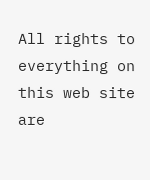All rights to everything on this web site are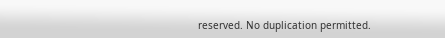reserved. No duplication permitted.